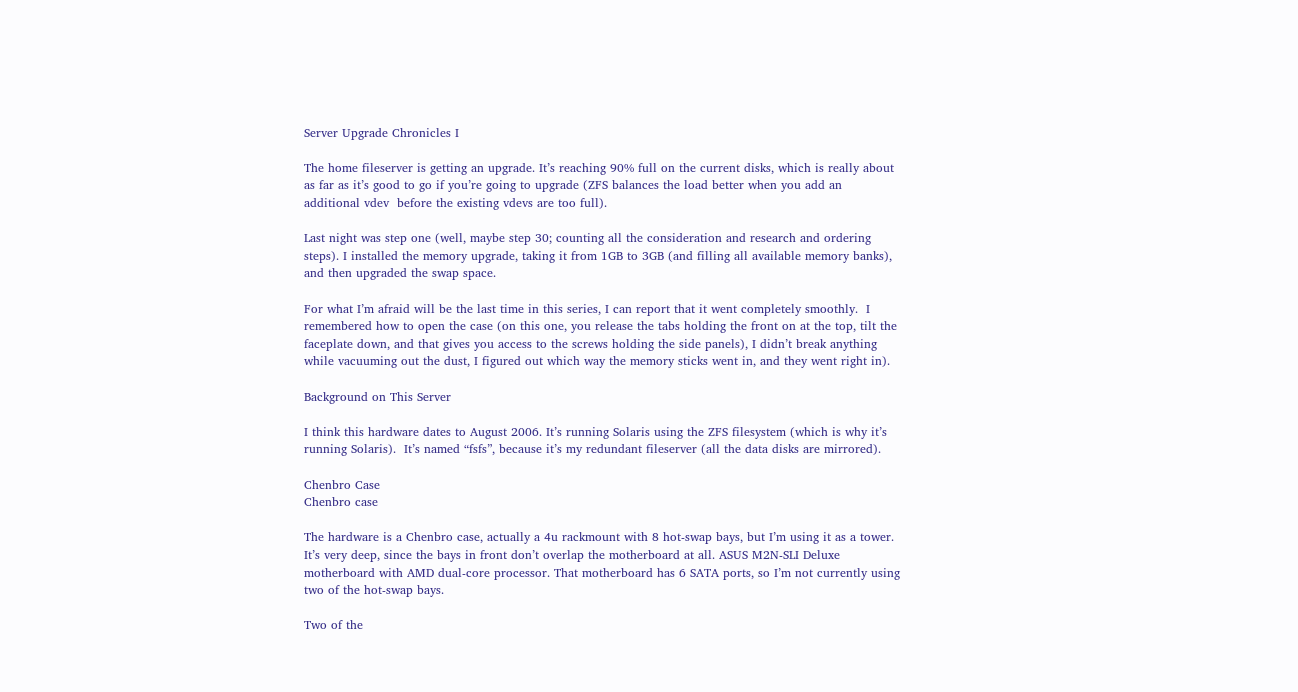Server Upgrade Chronicles I

The home fileserver is getting an upgrade. It’s reaching 90% full on the current disks, which is really about as far as it’s good to go if you’re going to upgrade (ZFS balances the load better when you add an additional vdev  before the existing vdevs are too full).

Last night was step one (well, maybe step 30; counting all the consideration and research and ordering steps). I installed the memory upgrade, taking it from 1GB to 3GB (and filling all available memory banks), and then upgraded the swap space.

For what I’m afraid will be the last time in this series, I can report that it went completely smoothly.  I remembered how to open the case (on this one, you release the tabs holding the front on at the top, tilt the faceplate down, and that gives you access to the screws holding the side panels), I didn’t break anything while vacuuming out the dust, I figured out which way the memory sticks went in, and they went right in).

Background on This Server

I think this hardware dates to August 2006. It’s running Solaris using the ZFS filesystem (which is why it’s running Solaris).  It’s named “fsfs”, because it’s my redundant fileserver (all the data disks are mirrored).

Chenbro Case
Chenbro case

The hardware is a Chenbro case, actually a 4u rackmount with 8 hot-swap bays, but I’m using it as a tower. It’s very deep, since the bays in front don’t overlap the motherboard at all. ASUS M2N-SLI Deluxe motherboard with AMD dual-core processor. That motherboard has 6 SATA ports, so I’m not currently using  two of the hot-swap bays.

Two of the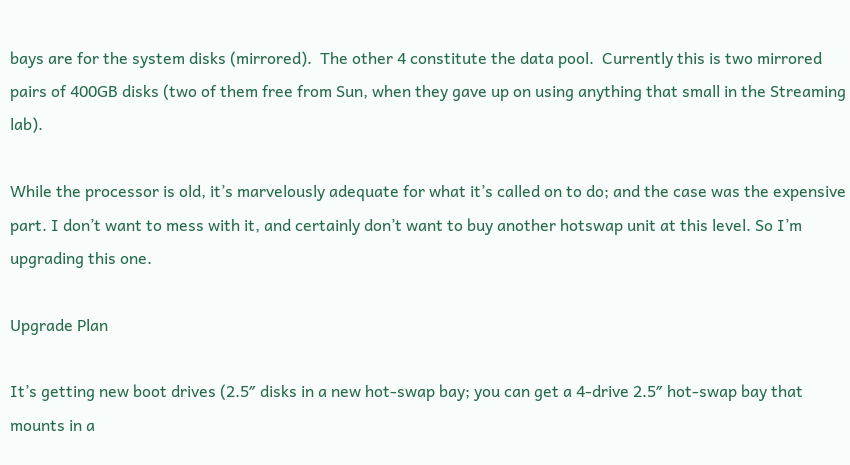bays are for the system disks (mirrored).  The other 4 constitute the data pool.  Currently this is two mirrored pairs of 400GB disks (two of them free from Sun, when they gave up on using anything that small in the Streaming lab).

While the processor is old, it’s marvelously adequate for what it’s called on to do; and the case was the expensive part. I don’t want to mess with it, and certainly don’t want to buy another hotswap unit at this level. So I’m upgrading this one.

Upgrade Plan

It’s getting new boot drives (2.5″ disks in a new hot-swap bay; you can get a 4-drive 2.5″ hot-swap bay that mounts in a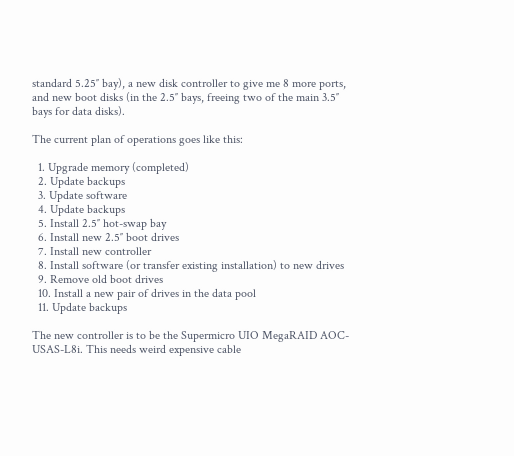standard 5.25″ bay), a new disk controller to give me 8 more ports, and new boot disks (in the 2.5″ bays, freeing two of the main 3.5″ bays for data disks).

The current plan of operations goes like this:

  1. Upgrade memory (completed)
  2. Update backups
  3. Update software
  4. Update backups
  5. Install 2.5″ hot-swap bay
  6. Install new 2.5″ boot drives
  7. Install new controller
  8. Install software (or transfer existing installation) to new drives
  9. Remove old boot drives
  10. Install a new pair of drives in the data pool
  11. Update backups

The new controller is to be the Supermicro UIO MegaRAID AOC-USAS-L8i. This needs weird expensive cable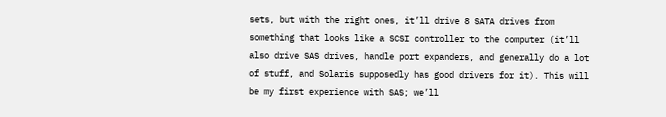sets, but with the right ones, it’ll drive 8 SATA drives from something that looks like a SCSI controller to the computer (it’ll also drive SAS drives, handle port expanders, and generally do a lot of stuff, and Solaris supposedly has good drivers for it). This will be my first experience with SAS; we’ll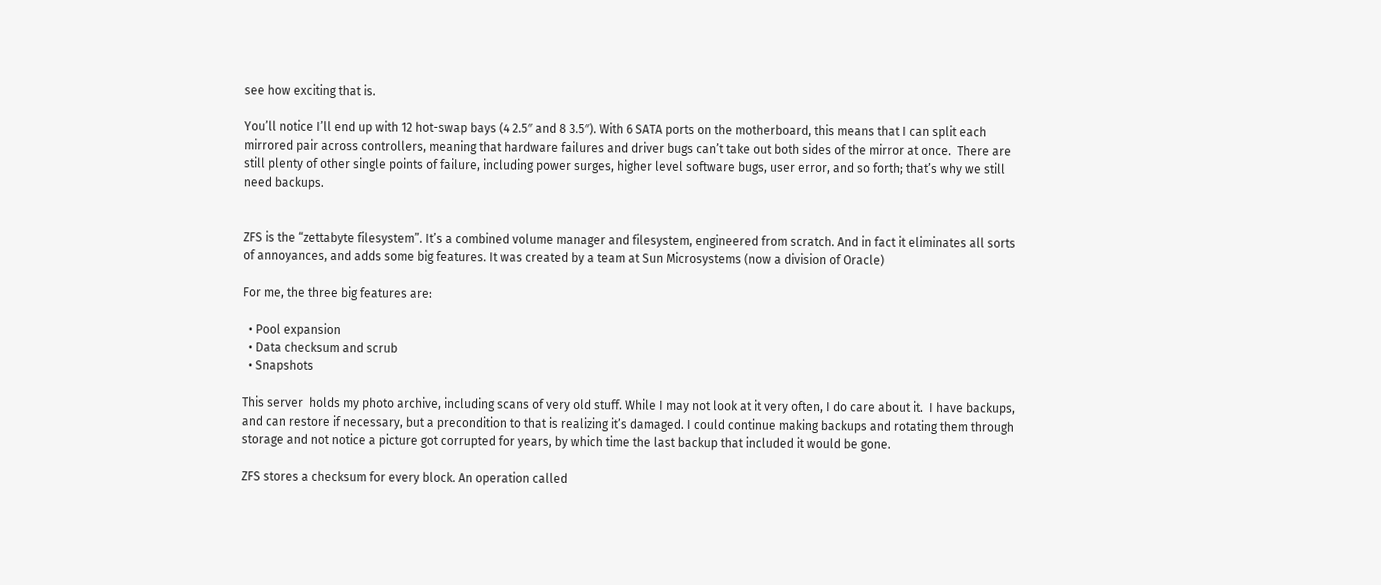see how exciting that is.

You’ll notice I’ll end up with 12 hot-swap bays (4 2.5″ and 8 3.5″). With 6 SATA ports on the motherboard, this means that I can split each mirrored pair across controllers, meaning that hardware failures and driver bugs can’t take out both sides of the mirror at once.  There are still plenty of other single points of failure, including power surges, higher level software bugs, user error, and so forth; that’s why we still need backups.


ZFS is the “zettabyte filesystem”. It’s a combined volume manager and filesystem, engineered from scratch. And in fact it eliminates all sorts of annoyances, and adds some big features. It was created by a team at Sun Microsystems (now a division of Oracle)

For me, the three big features are:

  • Pool expansion
  • Data checksum and scrub
  • Snapshots

This server  holds my photo archive, including scans of very old stuff. While I may not look at it very often, I do care about it.  I have backups, and can restore if necessary, but a precondition to that is realizing it’s damaged. I could continue making backups and rotating them through storage and not notice a picture got corrupted for years, by which time the last backup that included it would be gone.

ZFS stores a checksum for every block. An operation called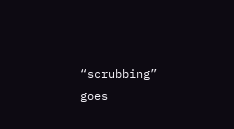“scrubbing” goes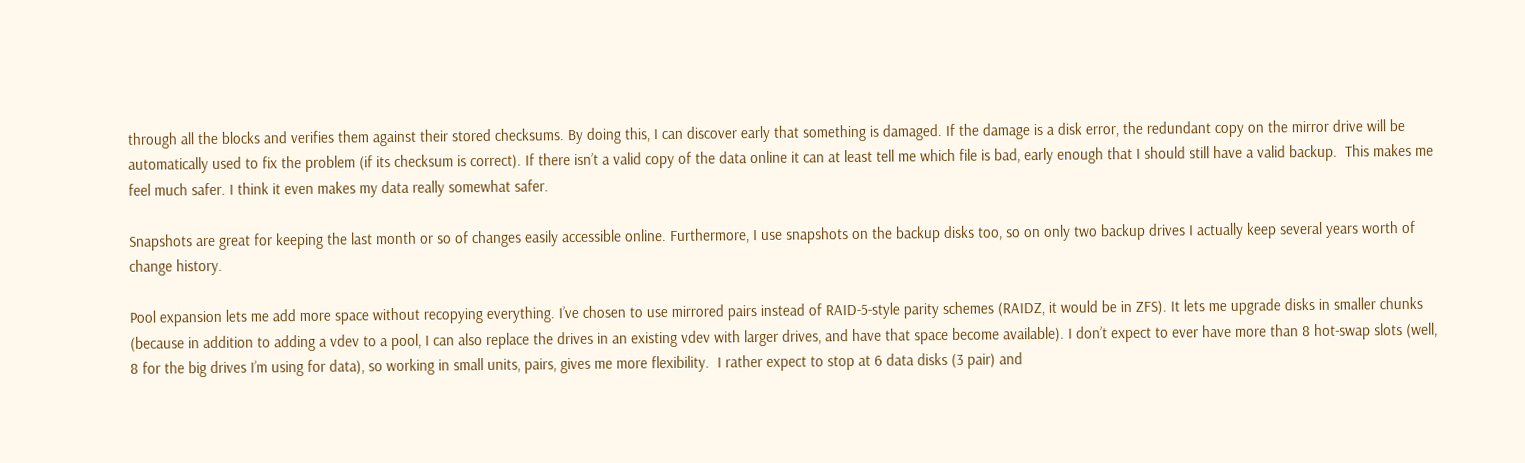through all the blocks and verifies them against their stored checksums. By doing this, I can discover early that something is damaged. If the damage is a disk error, the redundant copy on the mirror drive will be automatically used to fix the problem (if its checksum is correct). If there isn’t a valid copy of the data online it can at least tell me which file is bad, early enough that I should still have a valid backup.  This makes me feel much safer. I think it even makes my data really somewhat safer.

Snapshots are great for keeping the last month or so of changes easily accessible online. Furthermore, I use snapshots on the backup disks too, so on only two backup drives I actually keep several years worth of change history.

Pool expansion lets me add more space without recopying everything. I’ve chosen to use mirrored pairs instead of RAID-5-style parity schemes (RAIDZ, it would be in ZFS). It lets me upgrade disks in smaller chunks (because in addition to adding a vdev to a pool, I can also replace the drives in an existing vdev with larger drives, and have that space become available). I don’t expect to ever have more than 8 hot-swap slots (well, 8 for the big drives I’m using for data), so working in small units, pairs, gives me more flexibility.  I rather expect to stop at 6 data disks (3 pair) and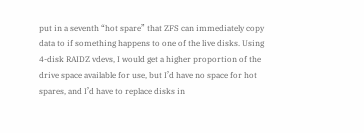put in a seventh “hot spare” that ZFS can immediately copy data to if something happens to one of the live disks. Using 4-disk RAIDZ vdevs, I would get a higher proportion of the drive space available for use, but I’d have no space for hot spares, and I’d have to replace disks in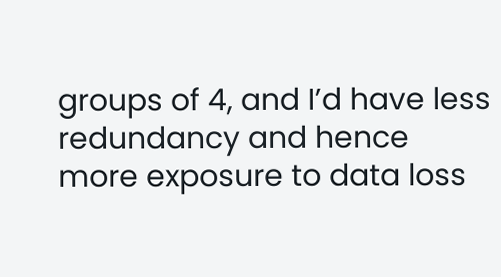groups of 4, and I’d have less redundancy and hence more exposure to data loss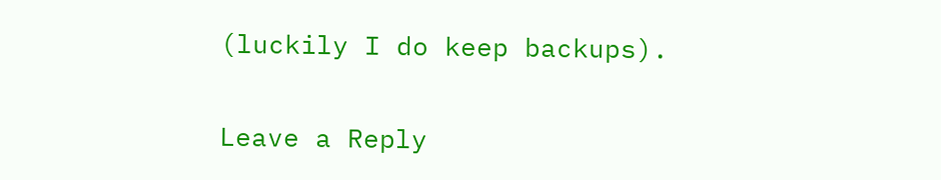(luckily I do keep backups).

Leave a Reply